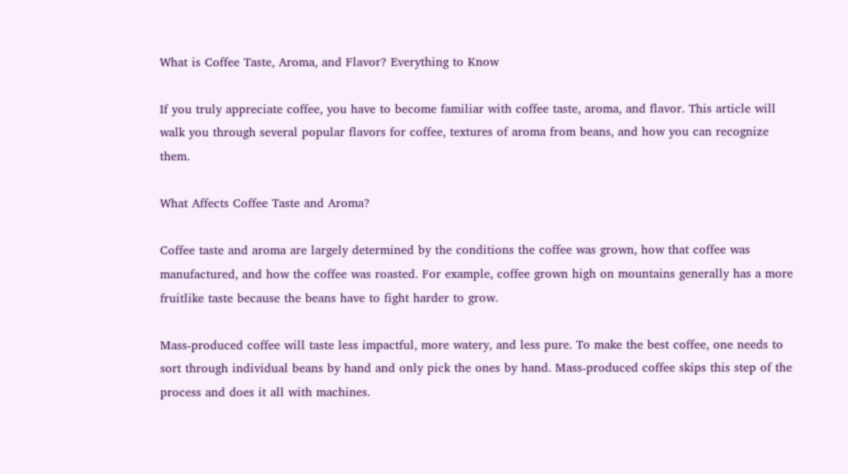What is Coffee Taste, Aroma, and Flavor? Everything to Know

If you truly appreciate coffee, you have to become familiar with coffee taste, aroma, and flavor. This article will walk you through several popular flavors for coffee, textures of aroma from beans, and how you can recognize them.

What Affects Coffee Taste and Aroma?

Coffee taste and aroma are largely determined by the conditions the coffee was grown, how that coffee was manufactured, and how the coffee was roasted. For example, coffee grown high on mountains generally has a more fruitlike taste because the beans have to fight harder to grow.

Mass-produced coffee will taste less impactful, more watery, and less pure. To make the best coffee, one needs to sort through individual beans by hand and only pick the ones by hand. Mass-produced coffee skips this step of the process and does it all with machines.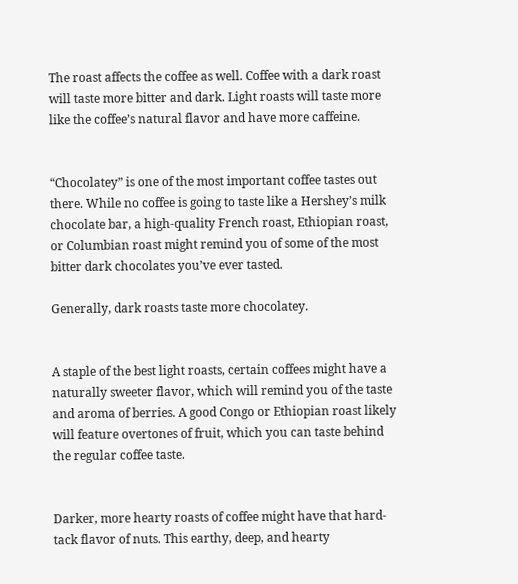The roast affects the coffee as well. Coffee with a dark roast will taste more bitter and dark. Light roasts will taste more like the coffee’s natural flavor and have more caffeine.


“Chocolatey” is one of the most important coffee tastes out there. While no coffee is going to taste like a Hershey’s milk chocolate bar, a high-quality French roast, Ethiopian roast, or Columbian roast might remind you of some of the most bitter dark chocolates you’ve ever tasted.

Generally, dark roasts taste more chocolatey.


A staple of the best light roasts, certain coffees might have a naturally sweeter flavor, which will remind you of the taste and aroma of berries. A good Congo or Ethiopian roast likely will feature overtones of fruit, which you can taste behind the regular coffee taste.


Darker, more hearty roasts of coffee might have that hard-tack flavor of nuts. This earthy, deep, and hearty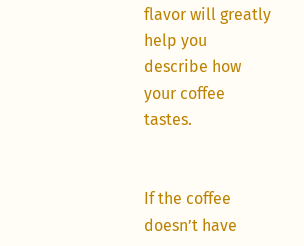flavor will greatly help you describe how your coffee tastes.


If the coffee doesn’t have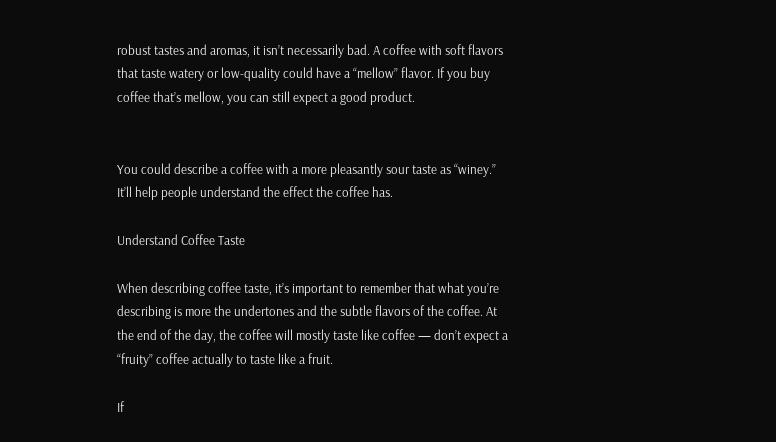robust tastes and aromas, it isn’t necessarily bad. A coffee with soft flavors that taste watery or low-quality could have a “mellow” flavor. If you buy coffee that’s mellow, you can still expect a good product.


You could describe a coffee with a more pleasantly sour taste as “winey.” It’ll help people understand the effect the coffee has.

Understand Coffee Taste

When describing coffee taste, it’s important to remember that what you’re describing is more the undertones and the subtle flavors of the coffee. At the end of the day, the coffee will mostly taste like coffee — don’t expect a “fruity” coffee actually to taste like a fruit.

If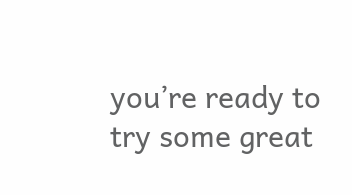you’re ready to try some great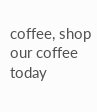coffee, shop our coffee today